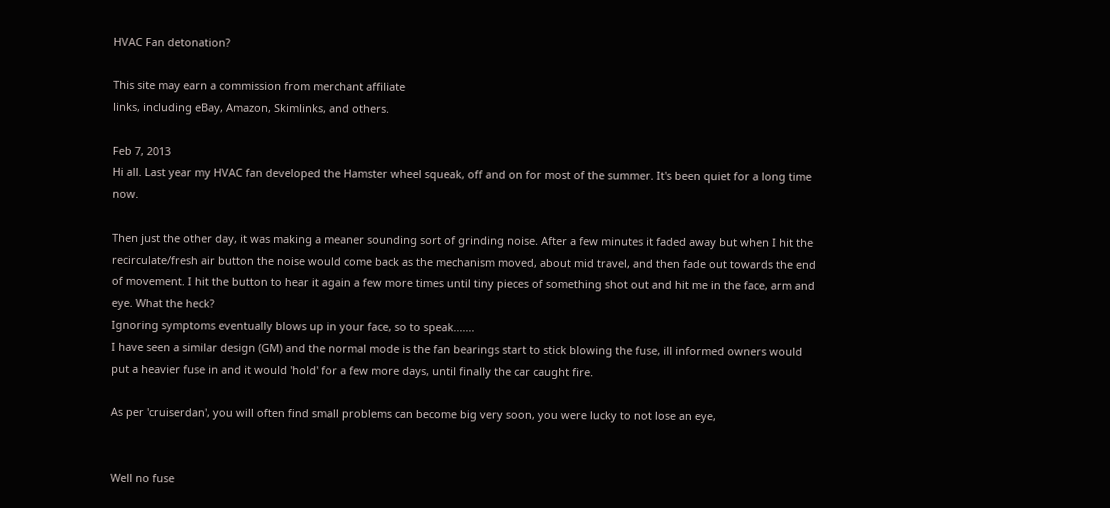HVAC Fan detonation?

This site may earn a commission from merchant affiliate
links, including eBay, Amazon, Skimlinks, and others.

Feb 7, 2013
Hi all. Last year my HVAC fan developed the Hamster wheel squeak, off and on for most of the summer. It's been quiet for a long time now.

Then just the other day, it was making a meaner sounding sort of grinding noise. After a few minutes it faded away but when I hit the recirculate/fresh air button the noise would come back as the mechanism moved, about mid travel, and then fade out towards the end of movement. I hit the button to hear it again a few more times until tiny pieces of something shot out and hit me in the face, arm and eye. What the heck?
Ignoring symptoms eventually blows up in your face, so to speak.......
I have seen a similar design (GM) and the normal mode is the fan bearings start to stick blowing the fuse, ill informed owners would put a heavier fuse in and it would 'hold' for a few more days, until finally the car caught fire.

As per 'cruiserdan', you will often find small problems can become big very soon, you were lucky to not lose an eye,


Well no fuse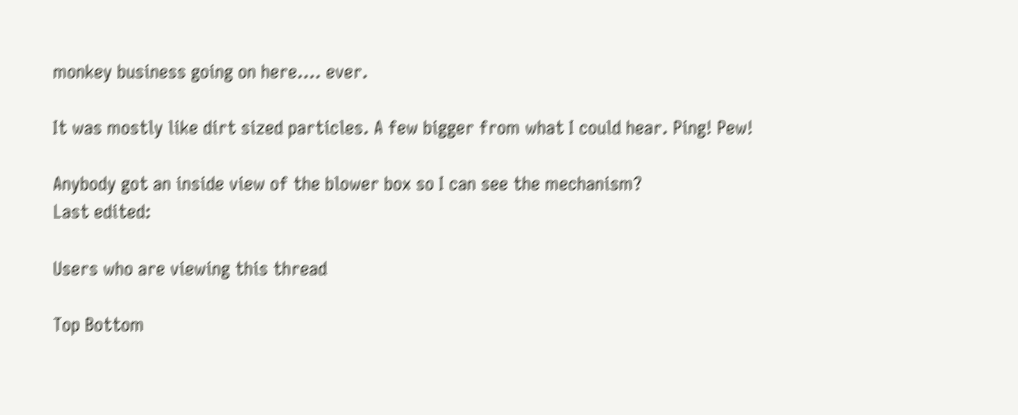monkey business going on here.... ever.

It was mostly like dirt sized particles. A few bigger from what I could hear. Ping! Pew!

Anybody got an inside view of the blower box so I can see the mechanism?
Last edited:

Users who are viewing this thread

Top Bottom